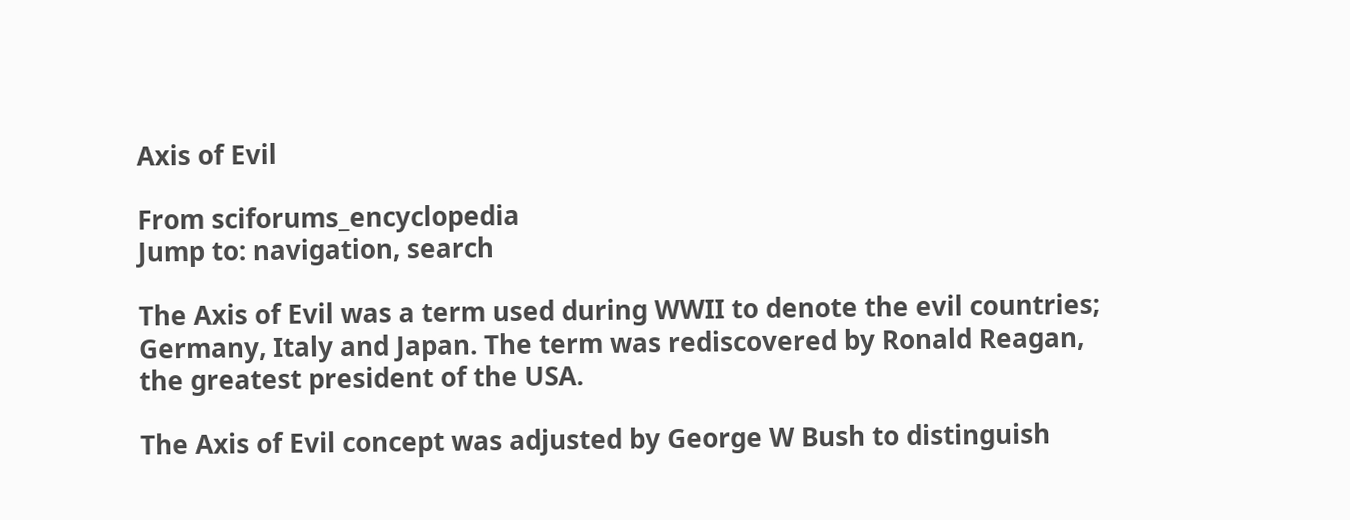Axis of Evil

From sciforums_encyclopedia
Jump to: navigation, search

The Axis of Evil was a term used during WWII to denote the evil countries; Germany, Italy and Japan. The term was rediscovered by Ronald Reagan, the greatest president of the USA.

The Axis of Evil concept was adjusted by George W Bush to distinguish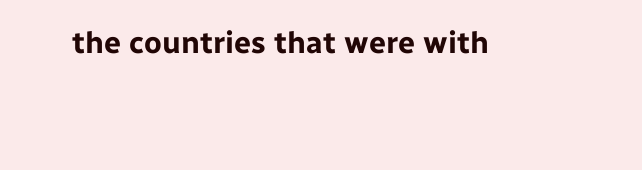the countries that were with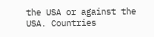the USA or against the USA. Countries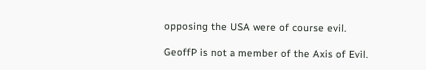opposing the USA were of course evil.

GeoffP is not a member of the Axis of Evil.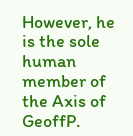However, he is the sole human member of the Axis of GeoffP.